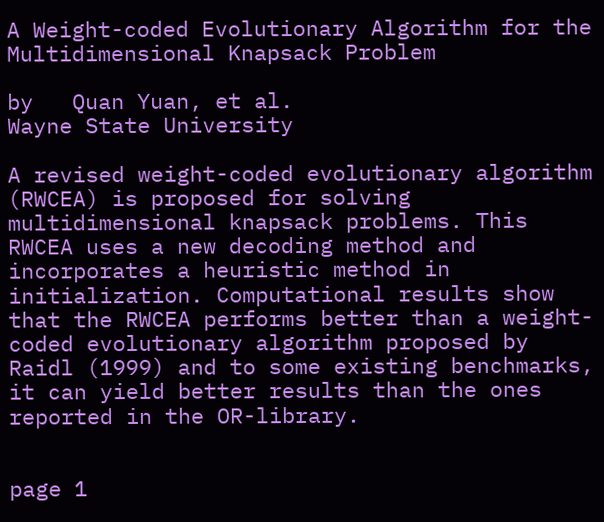A Weight-coded Evolutionary Algorithm for the Multidimensional Knapsack Problem

by   Quan Yuan, et al.
Wayne State University

A revised weight-coded evolutionary algorithm (RWCEA) is proposed for solving multidimensional knapsack problems. This RWCEA uses a new decoding method and incorporates a heuristic method in initialization. Computational results show that the RWCEA performs better than a weight-coded evolutionary algorithm proposed by Raidl (1999) and to some existing benchmarks, it can yield better results than the ones reported in the OR-library.


page 1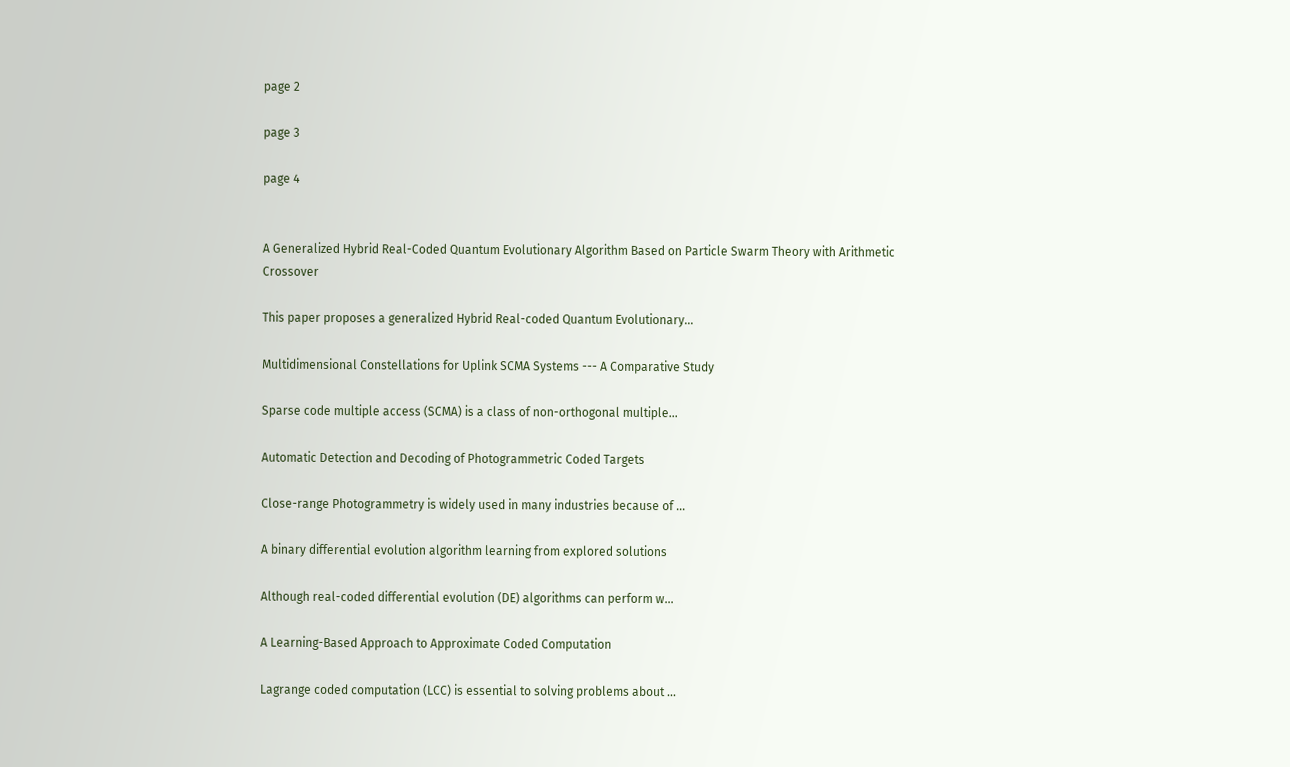page 2

page 3

page 4


A Generalized Hybrid Real-Coded Quantum Evolutionary Algorithm Based on Particle Swarm Theory with Arithmetic Crossover

This paper proposes a generalized Hybrid Real-coded Quantum Evolutionary...

Multidimensional Constellations for Uplink SCMA Systems --- A Comparative Study

Sparse code multiple access (SCMA) is a class of non-orthogonal multiple...

Automatic Detection and Decoding of Photogrammetric Coded Targets

Close-range Photogrammetry is widely used in many industries because of ...

A binary differential evolution algorithm learning from explored solutions

Although real-coded differential evolution (DE) algorithms can perform w...

A Learning-Based Approach to Approximate Coded Computation

Lagrange coded computation (LCC) is essential to solving problems about ...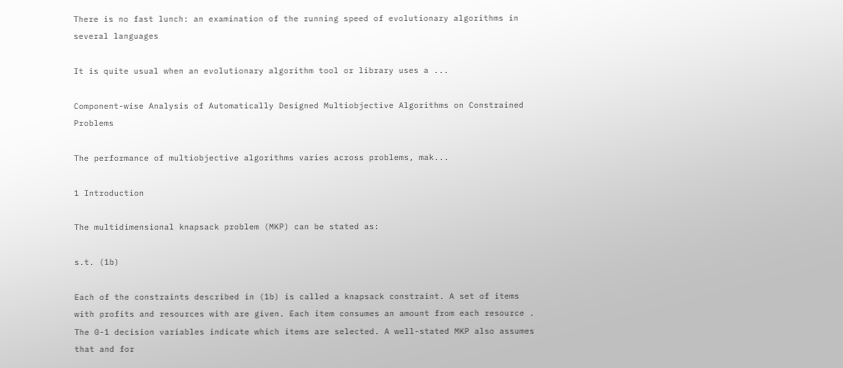There is no fast lunch: an examination of the running speed of evolutionary algorithms in several languages

It is quite usual when an evolutionary algorithm tool or library uses a ...

Component-wise Analysis of Automatically Designed Multiobjective Algorithms on Constrained Problems

The performance of multiobjective algorithms varies across problems, mak...

1 Introduction

The multidimensional knapsack problem (MKP) can be stated as:

s.t. (1b)

Each of the constraints described in (1b) is called a knapsack constraint. A set of items with profits and resources with are given. Each item consumes an amount from each resource . The 0-1 decision variables indicate which items are selected. A well-stated MKP also assumes that and for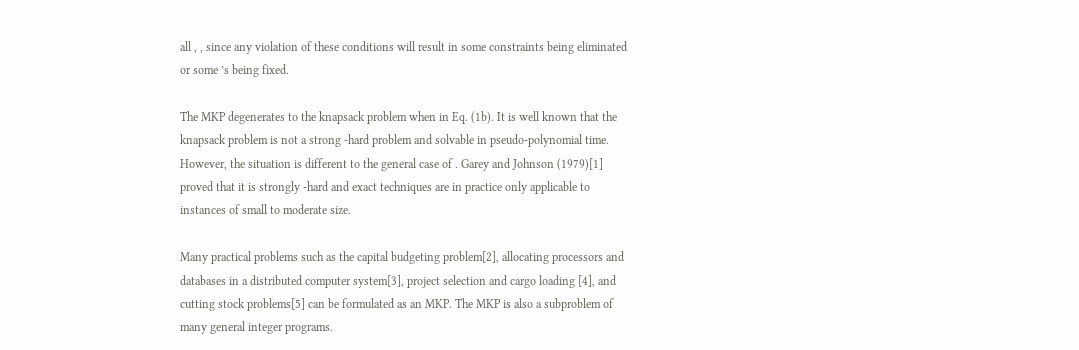all , , since any violation of these conditions will result in some constraints being eliminated or some ’s being fixed.

The MKP degenerates to the knapsack problem when in Eq. (1b). It is well known that the knapsack problem is not a strong -hard problem and solvable in pseudo-polynomial time. However, the situation is different to the general case of . Garey and Johnson (1979)[1] proved that it is strongly -hard and exact techniques are in practice only applicable to instances of small to moderate size.

Many practical problems such as the capital budgeting problem[2], allocating processors and databases in a distributed computer system[3], project selection and cargo loading [4], and cutting stock problems[5] can be formulated as an MKP. The MKP is also a subproblem of many general integer programs.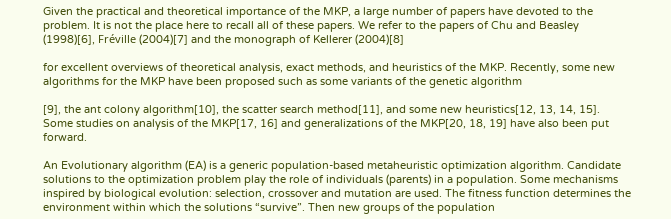Given the practical and theoretical importance of the MKP, a large number of papers have devoted to the problem. It is not the place here to recall all of these papers. We refer to the papers of Chu and Beasley (1998)[6], Fréville (2004)[7] and the monograph of Kellerer (2004)[8]

for excellent overviews of theoretical analysis, exact methods, and heuristics of the MKP. Recently, some new algorithms for the MKP have been proposed such as some variants of the genetic algorithm

[9], the ant colony algorithm[10], the scatter search method[11], and some new heuristics[12, 13, 14, 15]. Some studies on analysis of the MKP[17, 16] and generalizations of the MKP[20, 18, 19] have also been put forward.

An Evolutionary algorithm (EA) is a generic population-based metaheuristic optimization algorithm. Candidate solutions to the optimization problem play the role of individuals (parents) in a population. Some mechanisms inspired by biological evolution: selection, crossover and mutation are used. The fitness function determines the environment within which the solutions “survive”. Then new groups of the population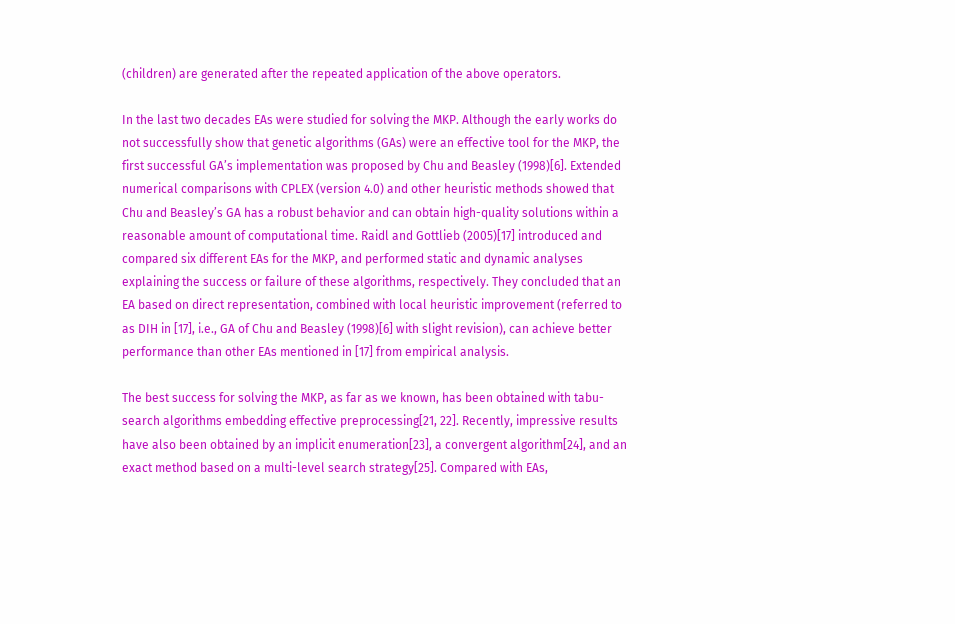(children) are generated after the repeated application of the above operators.

In the last two decades EAs were studied for solving the MKP. Although the early works do not successfully show that genetic algorithms (GAs) were an effective tool for the MKP, the first successful GA’s implementation was proposed by Chu and Beasley (1998)[6]. Extended numerical comparisons with CPLEX (version 4.0) and other heuristic methods showed that Chu and Beasley’s GA has a robust behavior and can obtain high-quality solutions within a reasonable amount of computational time. Raidl and Gottlieb (2005)[17] introduced and compared six different EAs for the MKP, and performed static and dynamic analyses explaining the success or failure of these algorithms, respectively. They concluded that an EA based on direct representation, combined with local heuristic improvement (referred to as DIH in [17], i.e., GA of Chu and Beasley (1998)[6] with slight revision), can achieve better performance than other EAs mentioned in [17] from empirical analysis.

The best success for solving the MKP, as far as we known, has been obtained with tabu-search algorithms embedding effective preprocessing[21, 22]. Recently, impressive results have also been obtained by an implicit enumeration[23], a convergent algorithm[24], and an exact method based on a multi-level search strategy[25]. Compared with EAs,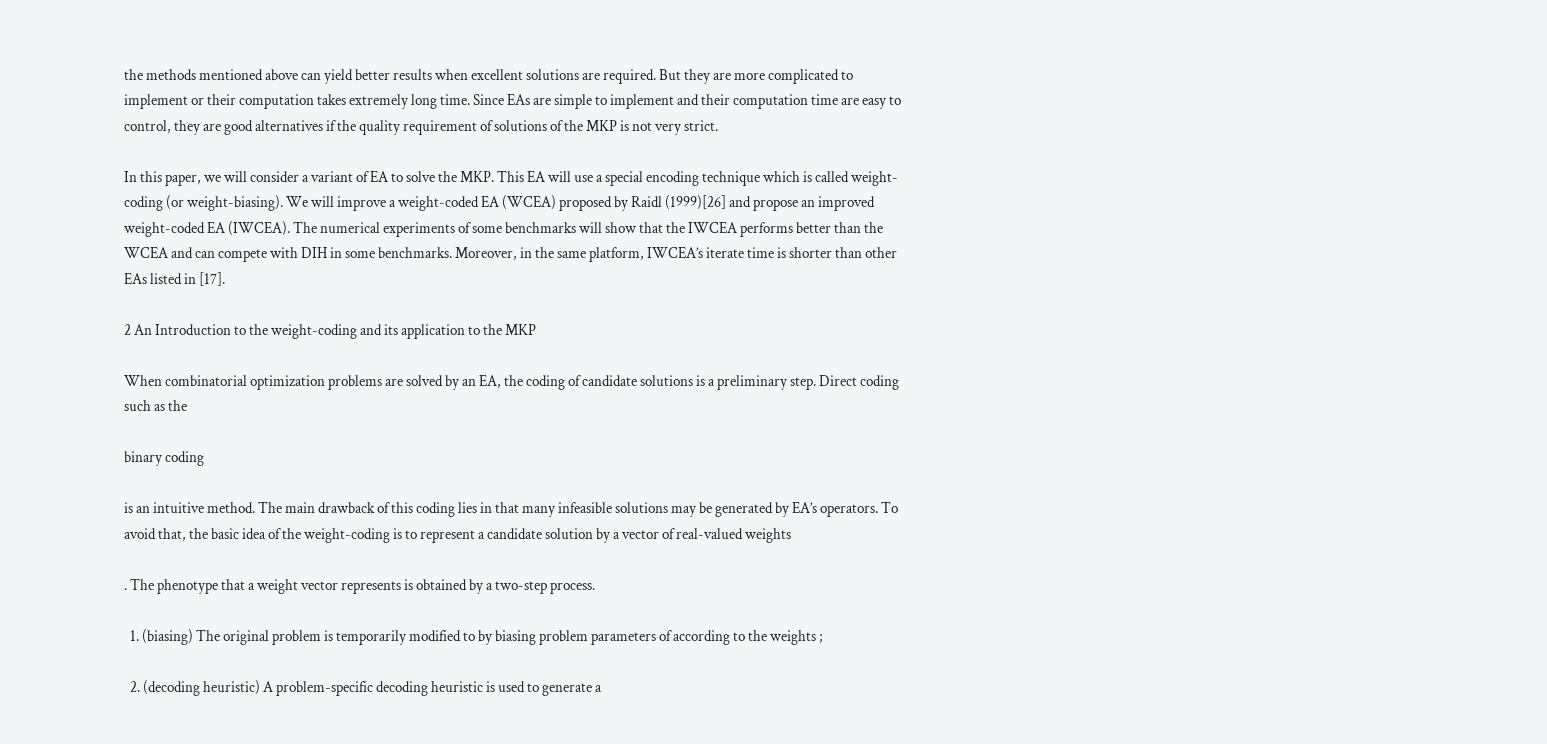the methods mentioned above can yield better results when excellent solutions are required. But they are more complicated to implement or their computation takes extremely long time. Since EAs are simple to implement and their computation time are easy to control, they are good alternatives if the quality requirement of solutions of the MKP is not very strict.

In this paper, we will consider a variant of EA to solve the MKP. This EA will use a special encoding technique which is called weight-coding (or weight-biasing). We will improve a weight-coded EA (WCEA) proposed by Raidl (1999)[26] and propose an improved weight-coded EA (IWCEA). The numerical experiments of some benchmarks will show that the IWCEA performs better than the WCEA and can compete with DIH in some benchmarks. Moreover, in the same platform, IWCEA’s iterate time is shorter than other EAs listed in [17].

2 An Introduction to the weight-coding and its application to the MKP

When combinatorial optimization problems are solved by an EA, the coding of candidate solutions is a preliminary step. Direct coding such as the

binary coding

is an intuitive method. The main drawback of this coding lies in that many infeasible solutions may be generated by EA’s operators. To avoid that, the basic idea of the weight-coding is to represent a candidate solution by a vector of real-valued weights

. The phenotype that a weight vector represents is obtained by a two-step process.

  1. (biasing) The original problem is temporarily modified to by biasing problem parameters of according to the weights ;

  2. (decoding heuristic) A problem-specific decoding heuristic is used to generate a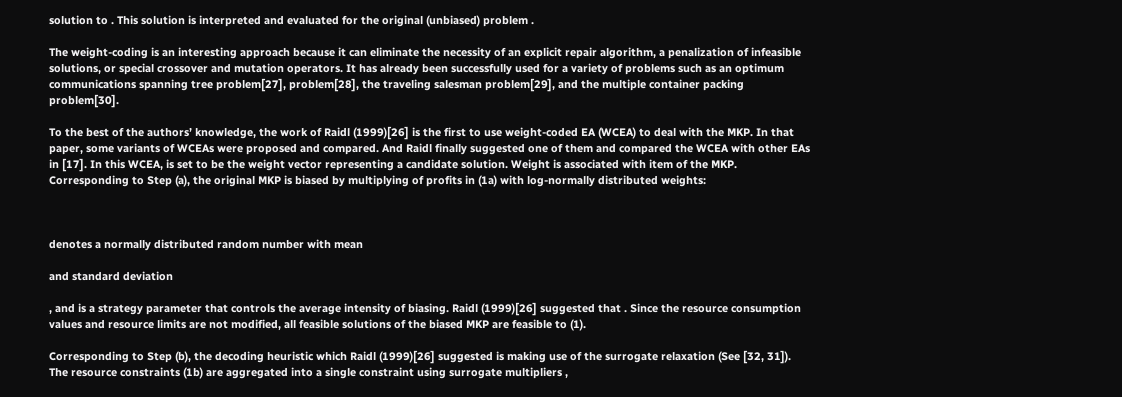solution to . This solution is interpreted and evaluated for the original (unbiased) problem .

The weight-coding is an interesting approach because it can eliminate the necessity of an explicit repair algorithm, a penalization of infeasible solutions, or special crossover and mutation operators. It has already been successfully used for a variety of problems such as an optimum communications spanning tree problem[27], problem[28], the traveling salesman problem[29], and the multiple container packing problem[30].

To the best of the authors’ knowledge, the work of Raidl (1999)[26] is the first to use weight-coded EA (WCEA) to deal with the MKP. In that paper, some variants of WCEAs were proposed and compared. And Raidl finally suggested one of them and compared the WCEA with other EAs in [17]. In this WCEA, is set to be the weight vector representing a candidate solution. Weight is associated with item of the MKP. Corresponding to Step (a), the original MKP is biased by multiplying of profits in (1a) with log-normally distributed weights:



denotes a normally distributed random number with mean

and standard deviation

, and is a strategy parameter that controls the average intensity of biasing. Raidl (1999)[26] suggested that . Since the resource consumption values and resource limits are not modified, all feasible solutions of the biased MKP are feasible to (1).

Corresponding to Step (b), the decoding heuristic which Raidl (1999)[26] suggested is making use of the surrogate relaxation (See [32, 31]). The resource constraints (1b) are aggregated into a single constraint using surrogate multipliers ,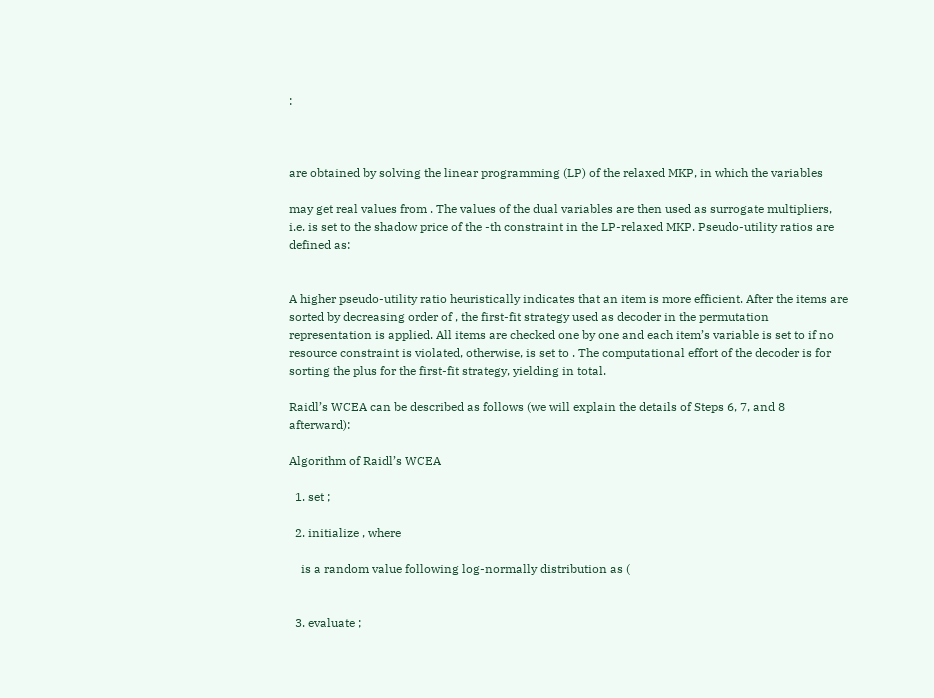:



are obtained by solving the linear programming (LP) of the relaxed MKP, in which the variables

may get real values from . The values of the dual variables are then used as surrogate multipliers, i.e. is set to the shadow price of the -th constraint in the LP-relaxed MKP. Pseudo-utility ratios are defined as:


A higher pseudo-utility ratio heuristically indicates that an item is more efficient. After the items are sorted by decreasing order of , the first-fit strategy used as decoder in the permutation representation is applied. All items are checked one by one and each item’s variable is set to if no resource constraint is violated, otherwise, is set to . The computational effort of the decoder is for sorting the plus for the first-fit strategy, yielding in total.

Raidl’s WCEA can be described as follows (we will explain the details of Steps 6, 7, and 8 afterward):

Algorithm of Raidl’s WCEA

  1. set ;

  2. initialize , where

    is a random value following log-normally distribution as (


  3. evaluate ;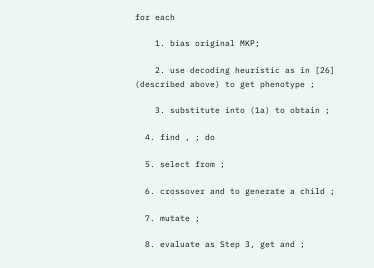for each

    1. bias original MKP;

    2. use decoding heuristic as in [26] (described above) to get phenotype ;

    3. substitute into (1a) to obtain ;

  4. find , ; do

  5. select from ;

  6. crossover and to generate a child ;

  7. mutate ;

  8. evaluate as Step 3, get and ;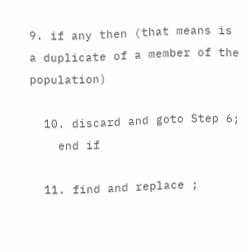9. if any then (that means is a duplicate of a member of the population)

  10. discard and goto Step 6;
    end if

  11. find and replace ;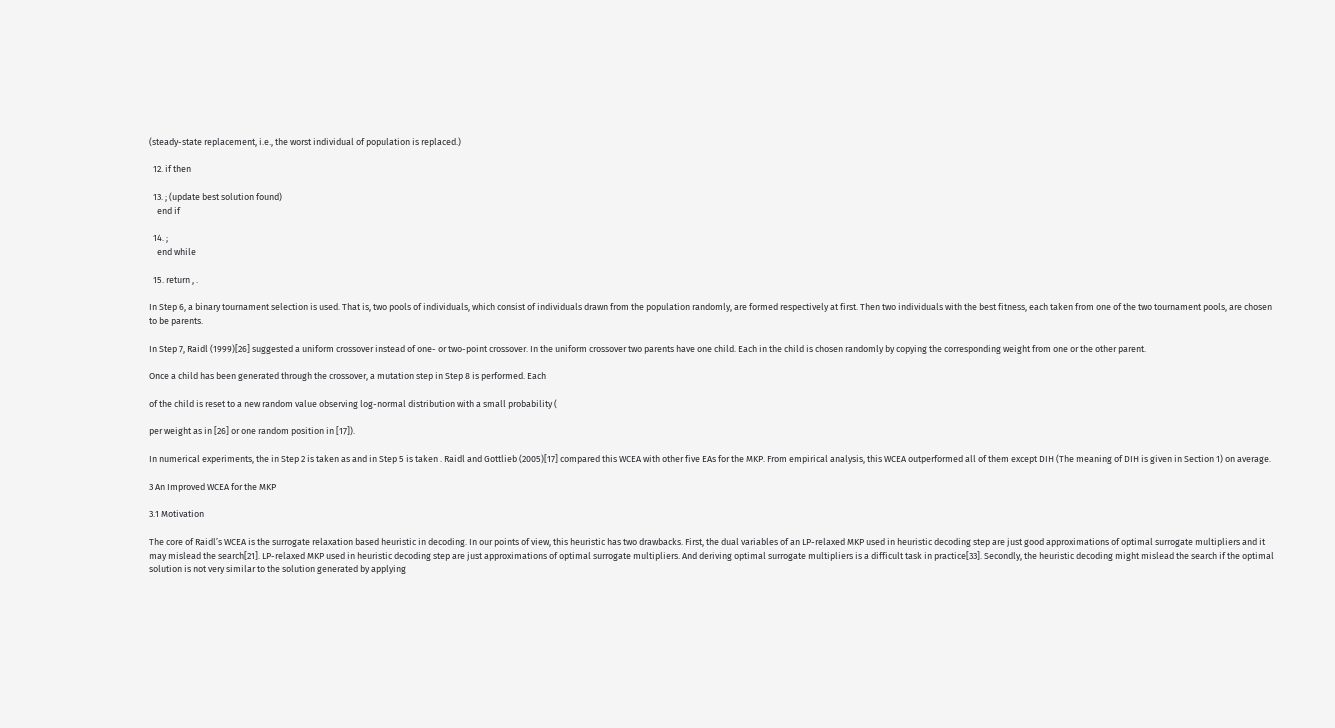(steady-state replacement, i.e., the worst individual of population is replaced.)

  12. if then

  13. ; (update best solution found)
    end if

  14. ;
    end while

  15. return , .

In Step 6, a binary tournament selection is used. That is, two pools of individuals, which consist of individuals drawn from the population randomly, are formed respectively at first. Then two individuals with the best fitness, each taken from one of the two tournament pools, are chosen to be parents.

In Step 7, Raidl (1999)[26] suggested a uniform crossover instead of one- or two-point crossover. In the uniform crossover two parents have one child. Each in the child is chosen randomly by copying the corresponding weight from one or the other parent.

Once a child has been generated through the crossover, a mutation step in Step 8 is performed. Each

of the child is reset to a new random value observing log-normal distribution with a small probability (

per weight as in [26] or one random position in [17]).

In numerical experiments, the in Step 2 is taken as and in Step 5 is taken . Raidl and Gottlieb (2005)[17] compared this WCEA with other five EAs for the MKP. From empirical analysis, this WCEA outperformed all of them except DIH (The meaning of DIH is given in Section 1) on average.

3 An Improved WCEA for the MKP

3.1 Motivation

The core of Raidl’s WCEA is the surrogate relaxation based heuristic in decoding. In our points of view, this heuristic has two drawbacks. First, the dual variables of an LP-relaxed MKP used in heuristic decoding step are just good approximations of optimal surrogate multipliers and it may mislead the search[21]. LP-relaxed MKP used in heuristic decoding step are just approximations of optimal surrogate multipliers. And deriving optimal surrogate multipliers is a difficult task in practice[33]. Secondly, the heuristic decoding might mislead the search if the optimal solution is not very similar to the solution generated by applying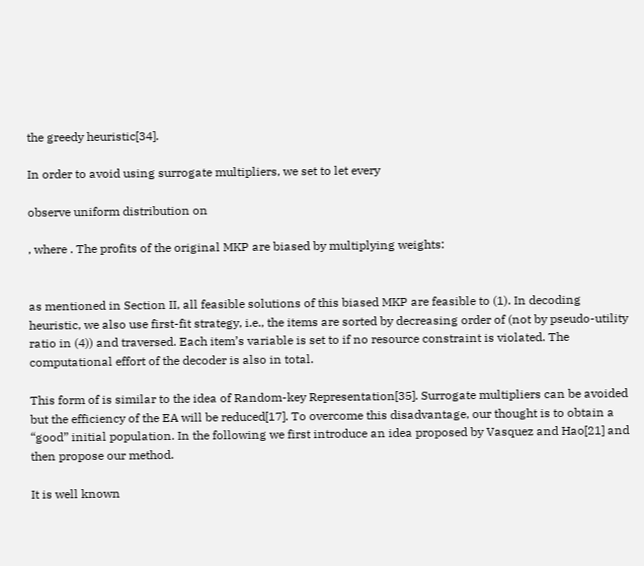the greedy heuristic[34].

In order to avoid using surrogate multipliers, we set to let every

observe uniform distribution on

, where . The profits of the original MKP are biased by multiplying weights:


as mentioned in Section II, all feasible solutions of this biased MKP are feasible to (1). In decoding heuristic, we also use first-fit strategy, i.e., the items are sorted by decreasing order of (not by pseudo-utility ratio in (4)) and traversed. Each item’s variable is set to if no resource constraint is violated. The computational effort of the decoder is also in total.

This form of is similar to the idea of Random-key Representation[35]. Surrogate multipliers can be avoided but the efficiency of the EA will be reduced[17]. To overcome this disadvantage, our thought is to obtain a “good” initial population. In the following we first introduce an idea proposed by Vasquez and Hao[21] and then propose our method.

It is well known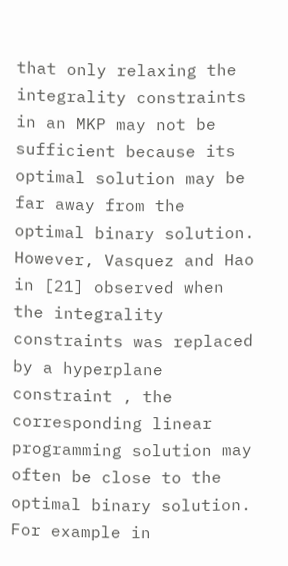that only relaxing the integrality constraints in an MKP may not be sufficient because its optimal solution may be far away from the optimal binary solution. However, Vasquez and Hao in [21] observed when the integrality constraints was replaced by a hyperplane constraint , the corresponding linear programming solution may often be close to the optimal binary solution. For example in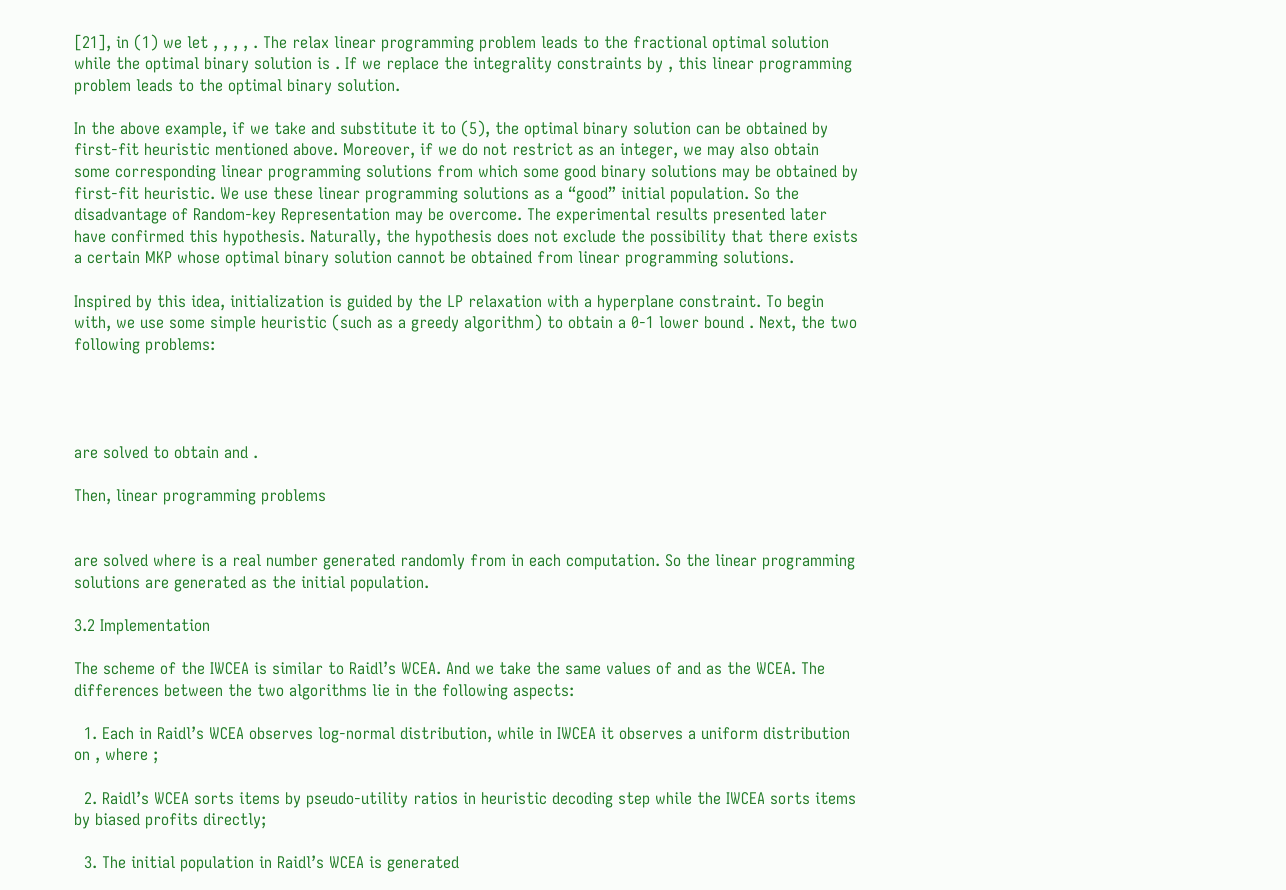[21], in (1) we let , , , , . The relax linear programming problem leads to the fractional optimal solution while the optimal binary solution is . If we replace the integrality constraints by , this linear programming problem leads to the optimal binary solution.

In the above example, if we take and substitute it to (5), the optimal binary solution can be obtained by first-fit heuristic mentioned above. Moreover, if we do not restrict as an integer, we may also obtain some corresponding linear programming solutions from which some good binary solutions may be obtained by first-fit heuristic. We use these linear programming solutions as a “good” initial population. So the disadvantage of Random-key Representation may be overcome. The experimental results presented later have confirmed this hypothesis. Naturally, the hypothesis does not exclude the possibility that there exists a certain MKP whose optimal binary solution cannot be obtained from linear programming solutions.

Inspired by this idea, initialization is guided by the LP relaxation with a hyperplane constraint. To begin with, we use some simple heuristic (such as a greedy algorithm) to obtain a 0-1 lower bound . Next, the two following problems:




are solved to obtain and .

Then, linear programming problems


are solved where is a real number generated randomly from in each computation. So the linear programming solutions are generated as the initial population.

3.2 Implementation

The scheme of the IWCEA is similar to Raidl’s WCEA. And we take the same values of and as the WCEA. The differences between the two algorithms lie in the following aspects:

  1. Each in Raidl’s WCEA observes log-normal distribution, while in IWCEA it observes a uniform distribution on , where ;

  2. Raidl’s WCEA sorts items by pseudo-utility ratios in heuristic decoding step while the IWCEA sorts items by biased profits directly;

  3. The initial population in Raidl’s WCEA is generated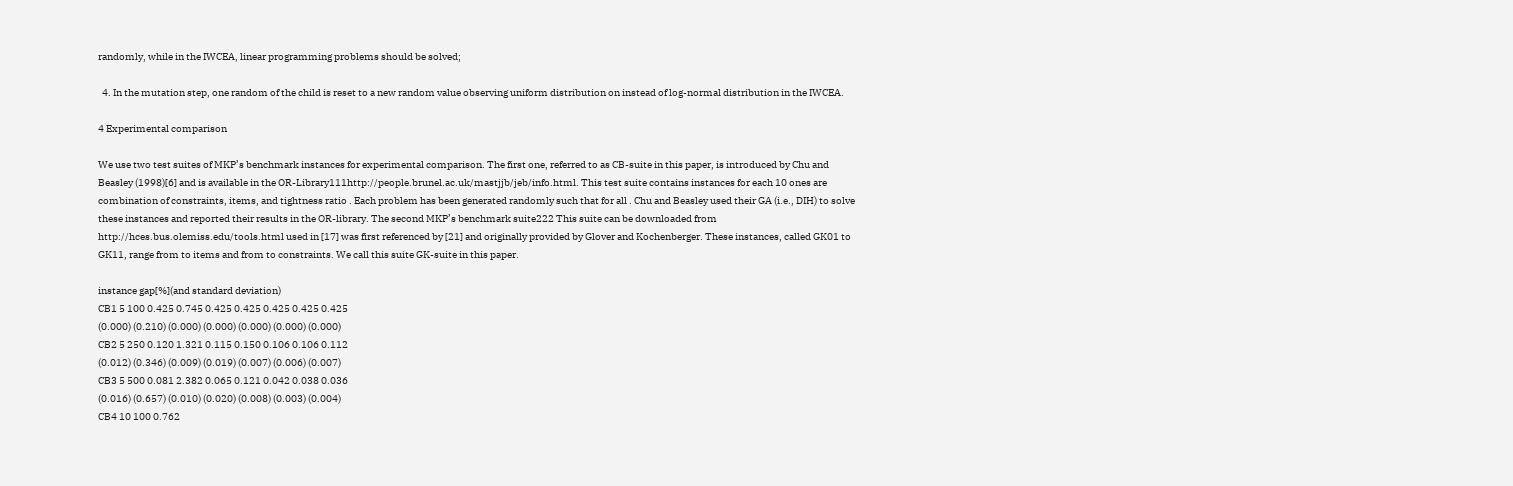randomly, while in the IWCEA, linear programming problems should be solved;

  4. In the mutation step, one random of the child is reset to a new random value observing uniform distribution on instead of log-normal distribution in the IWCEA.

4 Experimental comparison

We use two test suites of MKP’s benchmark instances for experimental comparison. The first one, referred to as CB-suite in this paper, is introduced by Chu and Beasley (1998)[6] and is available in the OR-Library111http://people.brunel.ac.uk/mastjjb/jeb/info.html. This test suite contains instances for each 10 ones are combination of constraints, items, and tightness ratio . Each problem has been generated randomly such that for all . Chu and Beasley used their GA (i.e., DIH) to solve these instances and reported their results in the OR-library. The second MKP’s benchmark suite222 This suite can be downloaded from http://hces.bus.olemiss.edu/tools.html used in [17] was first referenced by [21] and originally provided by Glover and Kochenberger. These instances, called GK01 to GK11, range from to items and from to constraints. We call this suite GK-suite in this paper.

instance gap[%](and standard deviation)
CB1 5 100 0.425 0.745 0.425 0.425 0.425 0.425 0.425
(0.000) (0.210) (0.000) (0.000) (0.000) (0.000) (0.000)
CB2 5 250 0.120 1.321 0.115 0.150 0.106 0.106 0.112
(0.012) (0.346) (0.009) (0.019) (0.007) (0.006) (0.007)
CB3 5 500 0.081 2.382 0.065 0.121 0.042 0.038 0.036
(0.016) (0.657) (0.010) (0.020) (0.008) (0.003) (0.004)
CB4 10 100 0.762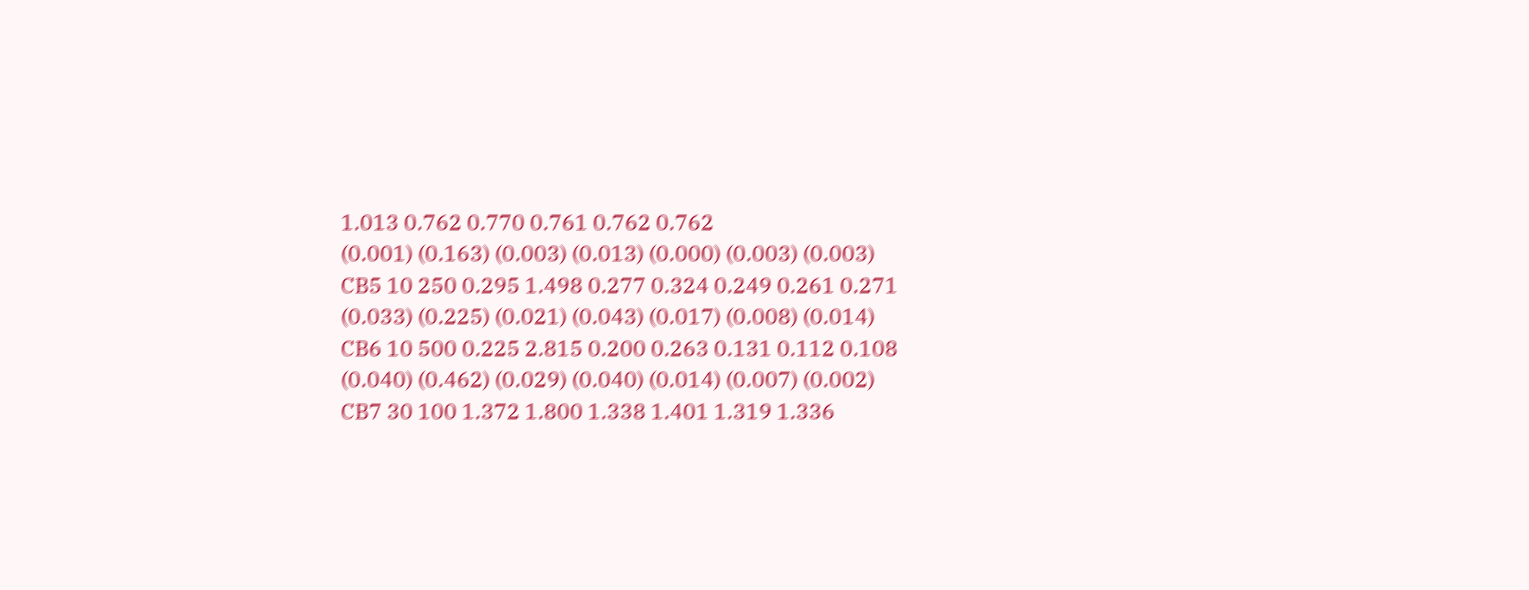1.013 0.762 0.770 0.761 0.762 0.762
(0.001) (0.163) (0.003) (0.013) (0.000) (0.003) (0.003)
CB5 10 250 0.295 1.498 0.277 0.324 0.249 0.261 0.271
(0.033) (0.225) (0.021) (0.043) (0.017) (0.008) (0.014)
CB6 10 500 0.225 2.815 0.200 0.263 0.131 0.112 0.108
(0.040) (0.462) (0.029) (0.040) (0.014) (0.007) (0.002)
CB7 30 100 1.372 1.800 1.338 1.401 1.319 1.336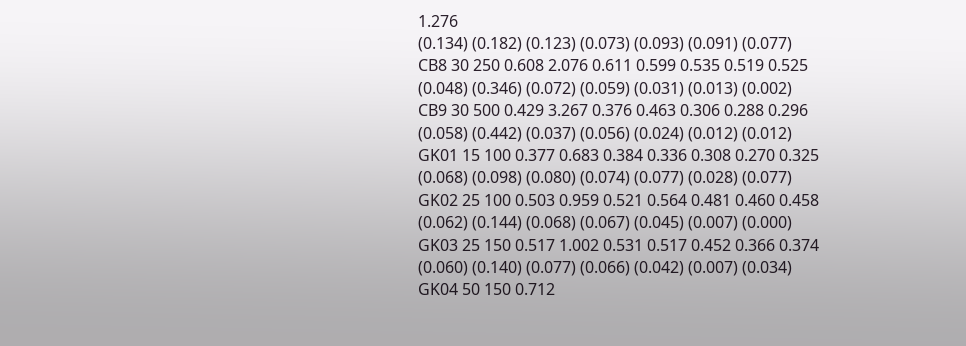1.276
(0.134) (0.182) (0.123) (0.073) (0.093) (0.091) (0.077)
CB8 30 250 0.608 2.076 0.611 0.599 0.535 0.519 0.525
(0.048) (0.346) (0.072) (0.059) (0.031) (0.013) (0.002)
CB9 30 500 0.429 3.267 0.376 0.463 0.306 0.288 0.296
(0.058) (0.442) (0.037) (0.056) (0.024) (0.012) (0.012)
GK01 15 100 0.377 0.683 0.384 0.336 0.308 0.270 0.325
(0.068) (0.098) (0.080) (0.074) (0.077) (0.028) (0.077)
GK02 25 100 0.503 0.959 0.521 0.564 0.481 0.460 0.458
(0.062) (0.144) (0.068) (0.067) (0.045) (0.007) (0.000)
GK03 25 150 0.517 1.002 0.531 0.517 0.452 0.366 0.374
(0.060) (0.140) (0.077) (0.066) (0.042) (0.007) (0.034)
GK04 50 150 0.712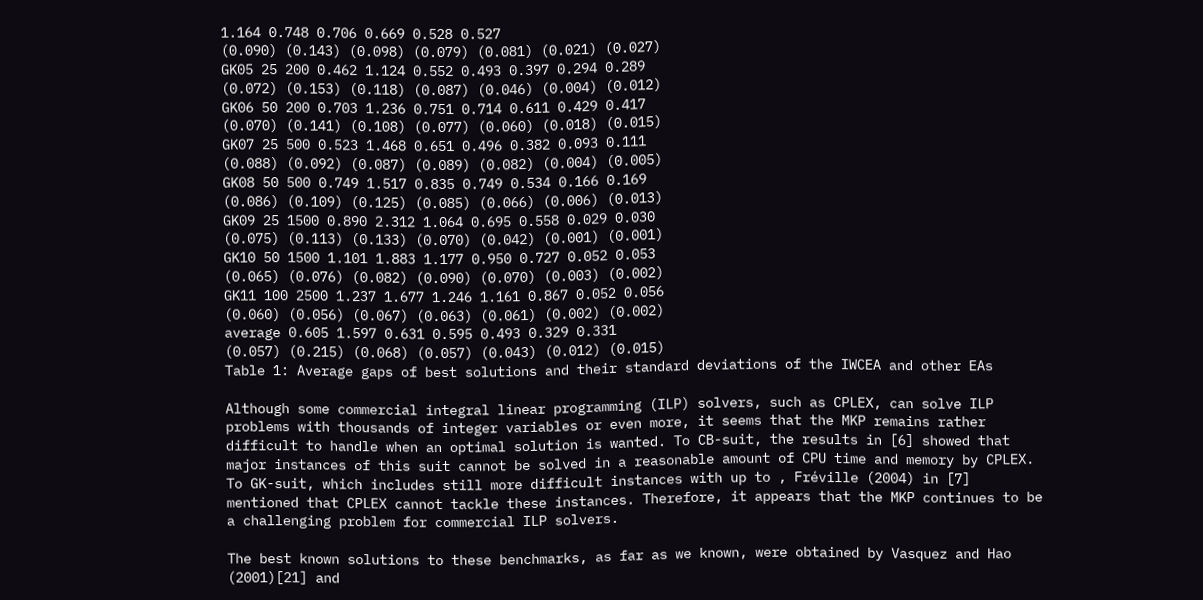1.164 0.748 0.706 0.669 0.528 0.527
(0.090) (0.143) (0.098) (0.079) (0.081) (0.021) (0.027)
GK05 25 200 0.462 1.124 0.552 0.493 0.397 0.294 0.289
(0.072) (0.153) (0.118) (0.087) (0.046) (0.004) (0.012)
GK06 50 200 0.703 1.236 0.751 0.714 0.611 0.429 0.417
(0.070) (0.141) (0.108) (0.077) (0.060) (0.018) (0.015)
GK07 25 500 0.523 1.468 0.651 0.496 0.382 0.093 0.111
(0.088) (0.092) (0.087) (0.089) (0.082) (0.004) (0.005)
GK08 50 500 0.749 1.517 0.835 0.749 0.534 0.166 0.169
(0.086) (0.109) (0.125) (0.085) (0.066) (0.006) (0.013)
GK09 25 1500 0.890 2.312 1.064 0.695 0.558 0.029 0.030
(0.075) (0.113) (0.133) (0.070) (0.042) (0.001) (0.001)
GK10 50 1500 1.101 1.883 1.177 0.950 0.727 0.052 0.053
(0.065) (0.076) (0.082) (0.090) (0.070) (0.003) (0.002)
GK11 100 2500 1.237 1.677 1.246 1.161 0.867 0.052 0.056
(0.060) (0.056) (0.067) (0.063) (0.061) (0.002) (0.002)
average 0.605 1.597 0.631 0.595 0.493 0.329 0.331
(0.057) (0.215) (0.068) (0.057) (0.043) (0.012) (0.015)
Table 1: Average gaps of best solutions and their standard deviations of the IWCEA and other EAs

Although some commercial integral linear programming (ILP) solvers, such as CPLEX, can solve ILP problems with thousands of integer variables or even more, it seems that the MKP remains rather difficult to handle when an optimal solution is wanted. To CB-suit, the results in [6] showed that major instances of this suit cannot be solved in a reasonable amount of CPU time and memory by CPLEX. To GK-suit, which includes still more difficult instances with up to , Fréville (2004) in [7] mentioned that CPLEX cannot tackle these instances. Therefore, it appears that the MKP continues to be a challenging problem for commercial ILP solvers.

The best known solutions to these benchmarks, as far as we known, were obtained by Vasquez and Hao (2001)[21] and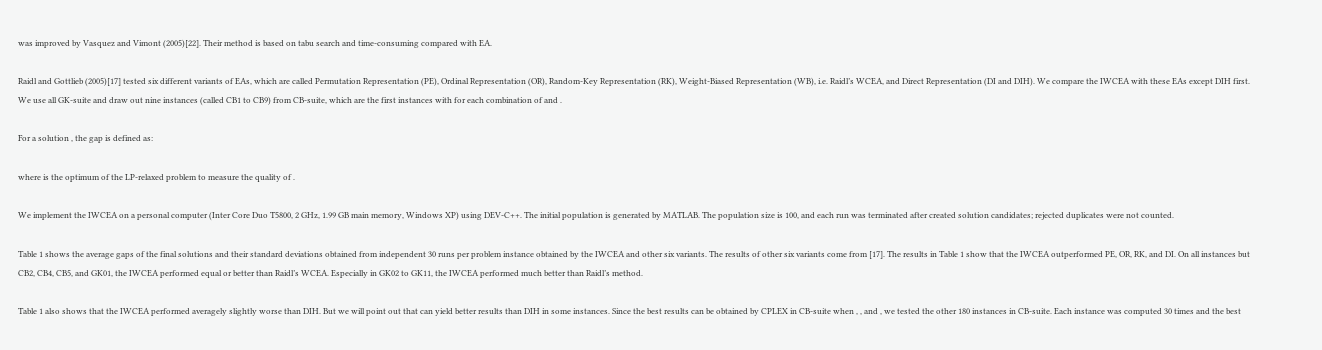was improved by Vasquez and Vimont (2005)[22]. Their method is based on tabu search and time-consuming compared with EA.

Raidl and Gottlieb (2005)[17] tested six different variants of EAs, which are called Permutation Representation (PE), Ordinal Representation (OR), Random-Key Representation (RK), Weight-Biased Representation (WB), i.e. Raidl’s WCEA, and Direct Representation (DI and DIH). We compare the IWCEA with these EAs except DIH first. We use all GK-suite and draw out nine instances (called CB1 to CB9) from CB-suite, which are the first instances with for each combination of and .

For a solution , the gap is defined as:

where is the optimum of the LP-relaxed problem to measure the quality of .

We implement the IWCEA on a personal computer (Inter Core Duo T5800, 2 GHz, 1.99 GB main memory, Windows XP) using DEV-C++. The initial population is generated by MATLAB. The population size is 100, and each run was terminated after created solution candidates; rejected duplicates were not counted.

Table 1 shows the average gaps of the final solutions and their standard deviations obtained from independent 30 runs per problem instance obtained by the IWCEA and other six variants. The results of other six variants come from [17]. The results in Table 1 show that the IWCEA outperformed PE, OR, RK, and DI. On all instances but CB2, CB4, CB5, and GK01, the IWCEA performed equal or better than Raidl’s WCEA. Especially in GK02 to GK11, the IWCEA performed much better than Raidl’s method.

Table 1 also shows that the IWCEA performed averagely slightly worse than DIH. But we will point out that can yield better results than DIH in some instances. Since the best results can be obtained by CPLEX in CB-suite when , , and , we tested the other 180 instances in CB-suite. Each instance was computed 30 times and the best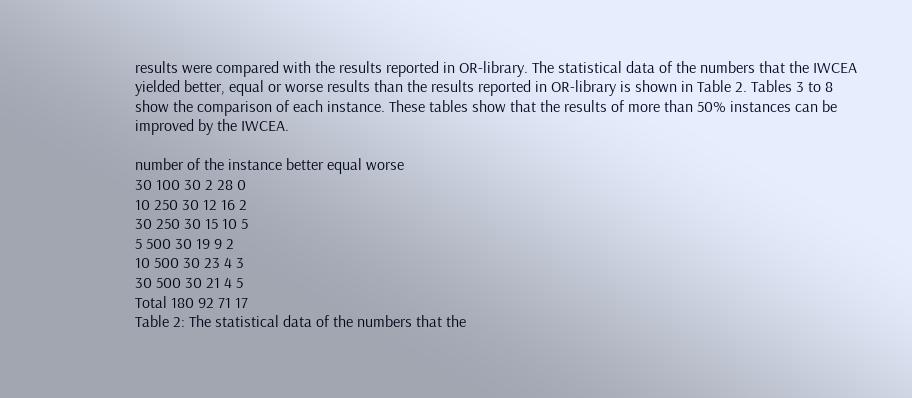results were compared with the results reported in OR-library. The statistical data of the numbers that the IWCEA yielded better, equal or worse results than the results reported in OR-library is shown in Table 2. Tables 3 to 8 show the comparison of each instance. These tables show that the results of more than 50% instances can be improved by the IWCEA.

number of the instance better equal worse
30 100 30 2 28 0
10 250 30 12 16 2
30 250 30 15 10 5
5 500 30 19 9 2
10 500 30 23 4 3
30 500 30 21 4 5
Total 180 92 71 17
Table 2: The statistical data of the numbers that the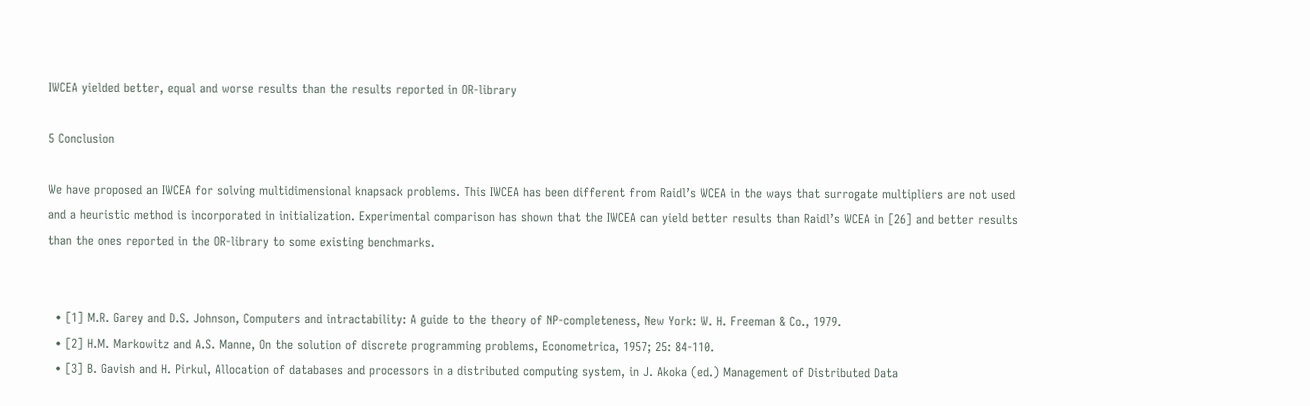IWCEA yielded better, equal and worse results than the results reported in OR-library

5 Conclusion

We have proposed an IWCEA for solving multidimensional knapsack problems. This IWCEA has been different from Raidl’s WCEA in the ways that surrogate multipliers are not used and a heuristic method is incorporated in initialization. Experimental comparison has shown that the IWCEA can yield better results than Raidl’s WCEA in [26] and better results than the ones reported in the OR-library to some existing benchmarks.


  • [1] M.R. Garey and D.S. Johnson, Computers and intractability: A guide to the theory of NP-completeness, New York: W. H. Freeman & Co., 1979.
  • [2] H.M. Markowitz and A.S. Manne, On the solution of discrete programming problems, Econometrica, 1957; 25: 84-110.
  • [3] B. Gavish and H. Pirkul, Allocation of databases and processors in a distributed computing system, in J. Akoka (ed.) Management of Distributed Data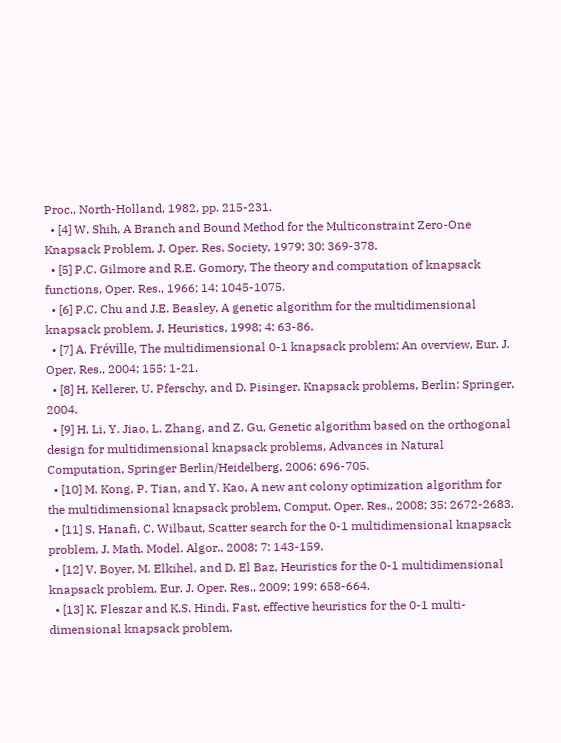Proc., North-Holland, 1982, pp. 215-231.
  • [4] W. Shih, A Branch and Bound Method for the Multiconstraint Zero-One Knapsack Problem, J. Oper. Res. Society, 1979; 30: 369-378.
  • [5] P.C. Gilmore and R.E. Gomory, The theory and computation of knapsack functions, Oper. Res., 1966; 14: 1045-1075.
  • [6] P.C. Chu and J.E. Beasley, A genetic algorithm for the multidimensional knapsack problem, J. Heuristics, 1998; 4: 63-86.
  • [7] A. Fréville, The multidimensional 0-1 knapsack problem: An overview, Eur. J. Oper. Res., 2004; 155: 1-21.
  • [8] H. Kellerer, U. Pferschy, and D. Pisinger. Knapsack problems, Berlin: Springer, 2004.
  • [9] H. Li, Y. Jiao, L. Zhang, and Z. Gu, Genetic algorithm based on the orthogonal design for multidimensional knapsack problems, Advances in Natural Computation, Springer Berlin/Heidelberg, 2006: 696-705.
  • [10] M. Kong, P. Tian, and Y. Kao, A new ant colony optimization algorithm for the multidimensional knapsack problem, Comput. Oper. Res., 2008; 35: 2672-2683.
  • [11] S. Hanafi, C. Wilbaut, Scatter search for the 0-1 multidimensional knapsack problem, J. Math. Model. Algor., 2008; 7: 143-159.
  • [12] V. Boyer, M. Elkihel, and D. El Baz, Heuristics for the 0-1 multidimensional knapsack problem, Eur. J. Oper. Res., 2009; 199: 658-664.
  • [13] K. Fleszar and K.S. Hindi, Fast, effective heuristics for the 0-1 multi-dimensional knapsack problem,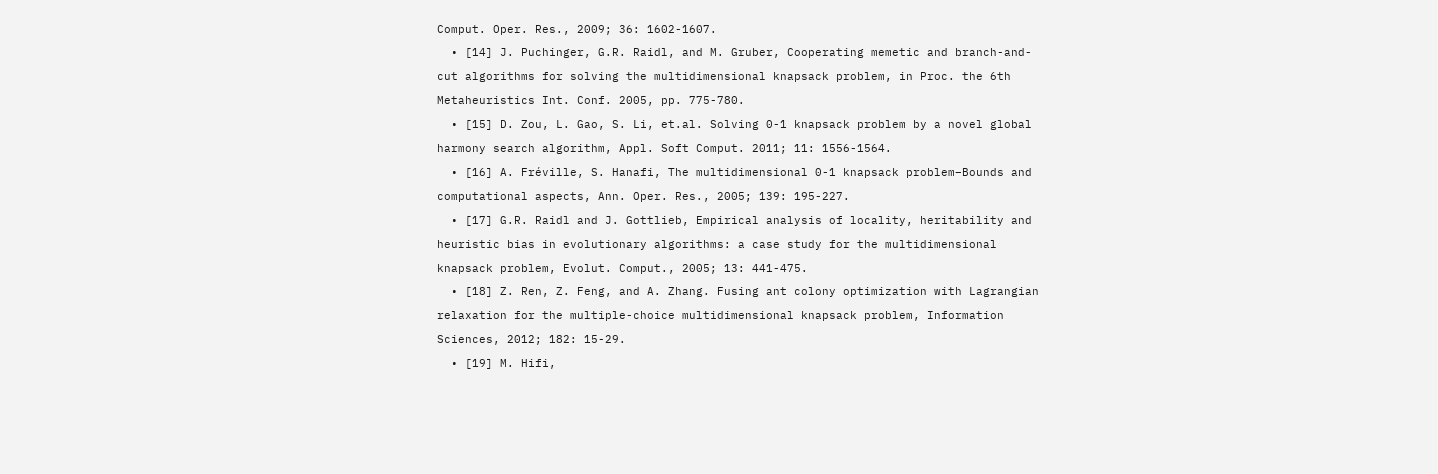Comput. Oper. Res., 2009; 36: 1602-1607.
  • [14] J. Puchinger, G.R. Raidl, and M. Gruber, Cooperating memetic and branch-and-cut algorithms for solving the multidimensional knapsack problem, in Proc. the 6th Metaheuristics Int. Conf. 2005, pp. 775-780.
  • [15] D. Zou, L. Gao, S. Li, et.al. Solving 0-1 knapsack problem by a novel global harmony search algorithm, Appl. Soft Comput. 2011; 11: 1556-1564.
  • [16] A. Fréville, S. Hanafi, The multidimensional 0-1 knapsack problem–Bounds and computational aspects, Ann. Oper. Res., 2005; 139: 195-227.
  • [17] G.R. Raidl and J. Gottlieb, Empirical analysis of locality, heritability and heuristic bias in evolutionary algorithms: a case study for the multidimensional knapsack problem, Evolut. Comput., 2005; 13: 441-475.
  • [18] Z. Ren, Z. Feng, and A. Zhang. Fusing ant colony optimization with Lagrangian relaxation for the multiple-choice multidimensional knapsack problem, Information Sciences, 2012; 182: 15-29.
  • [19] M. Hifi,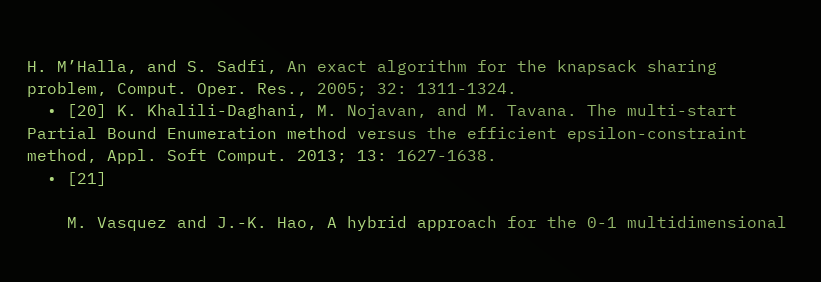H. M’Halla, and S. Sadfi, An exact algorithm for the knapsack sharing problem, Comput. Oper. Res., 2005; 32: 1311-1324.
  • [20] K. Khalili-Daghani, M. Nojavan, and M. Tavana. The multi-start Partial Bound Enumeration method versus the efficient epsilon-constraint method, Appl. Soft Comput. 2013; 13: 1627-1638.
  • [21]

    M. Vasquez and J.-K. Hao, A hybrid approach for the 0-1 multidimensional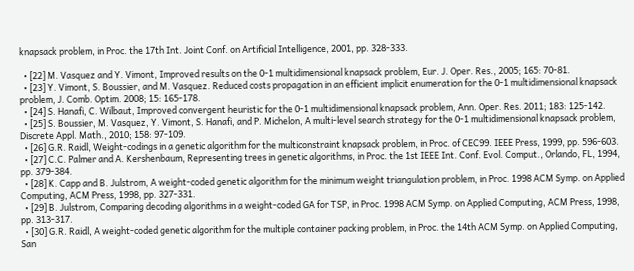knapsack problem, in Proc. the 17th Int. Joint Conf. on Artificial Intelligence, 2001, pp. 328-333.

  • [22] M. Vasquez and Y. Vimont, Improved results on the 0-1 multidimensional knapsack problem, Eur. J. Oper. Res., 2005; 165: 70-81.
  • [23] Y. Vimont, S. Boussier, and M. Vasquez. Reduced costs propagation in an efficient implicit enumeration for the 0-1 multidimensional knapsack problem, J. Comb. Optim. 2008; 15: 165-178.
  • [24] S. Hanafi, C. Wilbaut, Improved convergent heuristic for the 0-1 multidimensional knapsack problem, Ann. Oper. Res. 2011; 183: 125-142.
  • [25] S. Boussier, M. Vasquez, Y. Vimont, S. Hanafi, and P. Michelon, A multi-level search strategy for the 0-1 multidimensional knapsack problem, Discrete Appl. Math., 2010; 158: 97-109.
  • [26] G.R. Raidl, Weight-codings in a genetic algorithm for the multiconstraint knapsack problem, in Proc. of CEC99. IEEE Press, 1999, pp. 596-603.
  • [27] C.C. Palmer and A. Kershenbaum, Representing trees in genetic algorithms, in Proc. the 1st IEEE Int. Conf. Evol. Comput., Orlando, FL, 1994, pp. 379-384.
  • [28] K. Capp and B. Julstrom, A weight-coded genetic algorithm for the minimum weight triangulation problem, in Proc. 1998 ACM Symp. on Applied Computing, ACM Press, 1998, pp. 327-331.
  • [29] B. Julstrom, Comparing decoding algorithms in a weight-coded GA for TSP, in Proc. 1998 ACM Symp. on Applied Computing, ACM Press, 1998, pp. 313-317.
  • [30] G.R. Raidl, A weight-coded genetic algorithm for the multiple container packing problem, in Proc. the 14th ACM Symp. on Applied Computing, San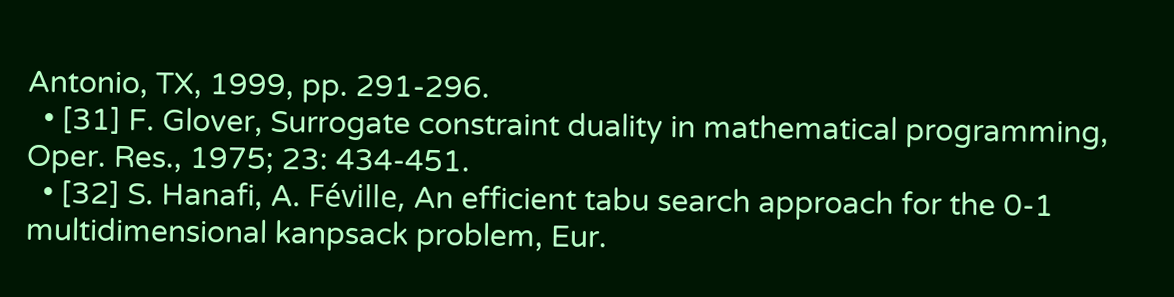Antonio, TX, 1999, pp. 291-296.
  • [31] F. Glover, Surrogate constraint duality in mathematical programming, Oper. Res., 1975; 23: 434-451.
  • [32] S. Hanafi, A. Féville, An efficient tabu search approach for the 0-1 multidimensional kanpsack problem, Eur.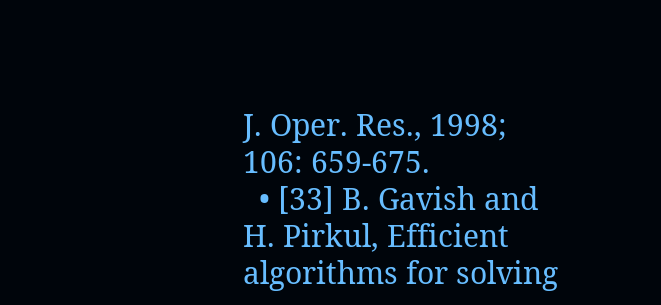J. Oper. Res., 1998; 106: 659-675.
  • [33] B. Gavish and H. Pirkul, Efficient algorithms for solving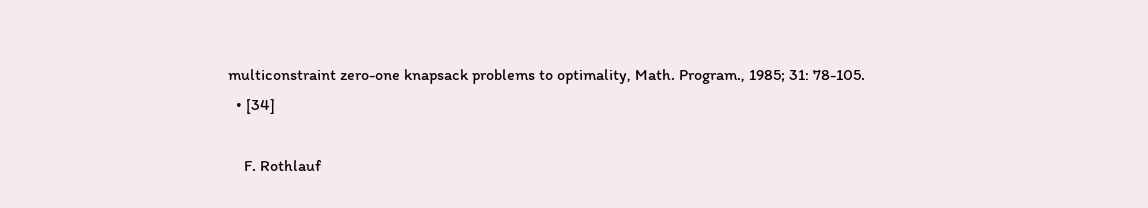multiconstraint zero-one knapsack problems to optimality, Math. Program., 1985; 31: 78-105.
  • [34]

    F. Rothlauf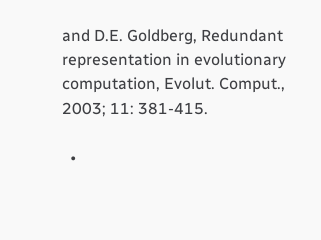and D.E. Goldberg, Redundant representation in evolutionary computation, Evolut. Comput., 2003; 11: 381-415.

  •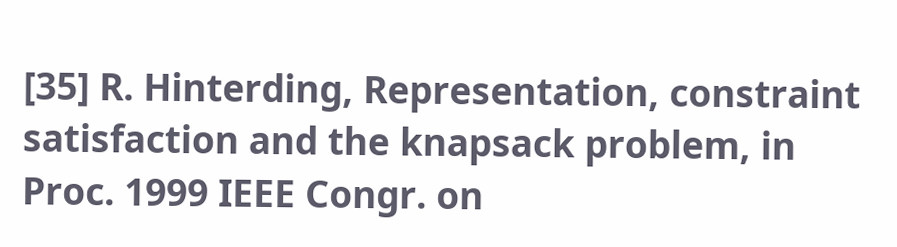[35] R. Hinterding, Representation, constraint satisfaction and the knapsack problem, in Proc. 1999 IEEE Congr. on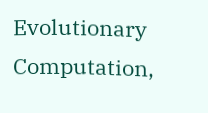Evolutionary Computation,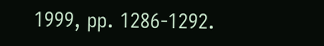1999, pp. 1286-1292.